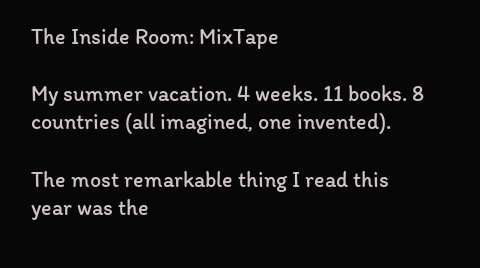The Inside Room: MixTape

My summer vacation. 4 weeks. 11 books. 8 countries (all imagined, one invented).

The most remarkable thing I read this year was the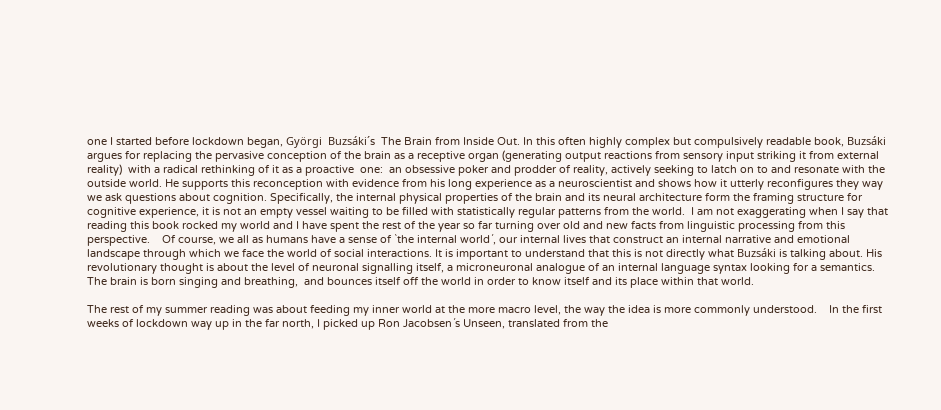one I started before lockdown began, Györgi  Buzsáki´s  The Brain from Inside Out. In this often highly complex but compulsively readable book, Buzsáki argues for replacing the pervasive conception of the brain as a receptive organ (generating output reactions from sensory input striking it from external reality)  with a radical rethinking of it as a proactive  one:  an obsessive poker and prodder of reality, actively seeking to latch on to and resonate with the outside world. He supports this reconception with evidence from his long experience as a neuroscientist and shows how it utterly reconfigures they way we ask questions about cognition. Specifically, the internal physical properties of the brain and its neural architecture form the framing structure for cognitive experience, it is not an empty vessel waiting to be filled with statistically regular patterns from the world.  I am not exaggerating when I say that reading this book rocked my world and I have spent the rest of the year so far turning over old and new facts from linguistic processing from this perspective.    Of course, we all as humans have a sense of `the internal world´, our internal lives that construct an internal narrative and emotional landscape through which we face the world of social interactions. It is important to understand that this is not directly what Buzsáki is talking about. His revolutionary thought is about the level of neuronal signalling itself, a microneuronal analogue of an internal language syntax looking for a semantics. The brain is born singing and breathing,  and bounces itself off the world in order to know itself and its place within that world.

The rest of my summer reading was about feeding my inner world at the more macro level, the way the idea is more commonly understood.    In the first weeks of lockdown way up in the far north, I picked up Ron Jacobsen´s Unseen, translated from the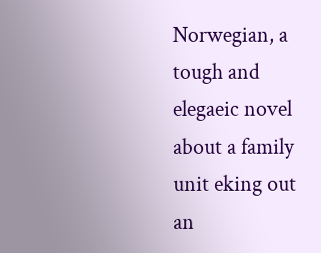Norwegian, a tough and elegaeic novel about a family unit eking out an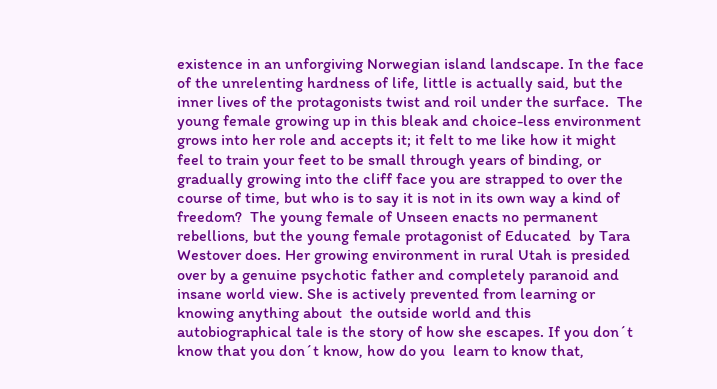existence in an unforgiving Norwegian island landscape. In the face of the unrelenting hardness of life, little is actually said, but the inner lives of the protagonists twist and roil under the surface.  The young female growing up in this bleak and choice-less environment grows into her role and accepts it; it felt to me like how it might feel to train your feet to be small through years of binding, or gradually growing into the cliff face you are strapped to over the course of time, but who is to say it is not in its own way a kind of freedom?  The young female of Unseen enacts no permanent rebellions, but the young female protagonist of Educated  by Tara Westover does. Her growing environment in rural Utah is presided over by a genuine psychotic father and completely paranoid and insane world view. She is actively prevented from learning or knowing anything about  the outside world and this autobiographical tale is the story of how she escapes. If you don´t know that you don´t know, how do you  learn to know that,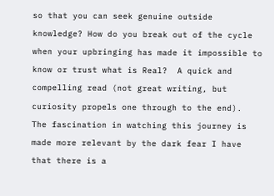so that you can seek genuine outside knowledge? How do you break out of the cycle when your upbringing has made it impossible to know or trust what is Real?  A quick and compelling read (not great writing, but curiosity propels one through to the end).  The fascination in watching this journey is made more relevant by the dark fear I have that there is a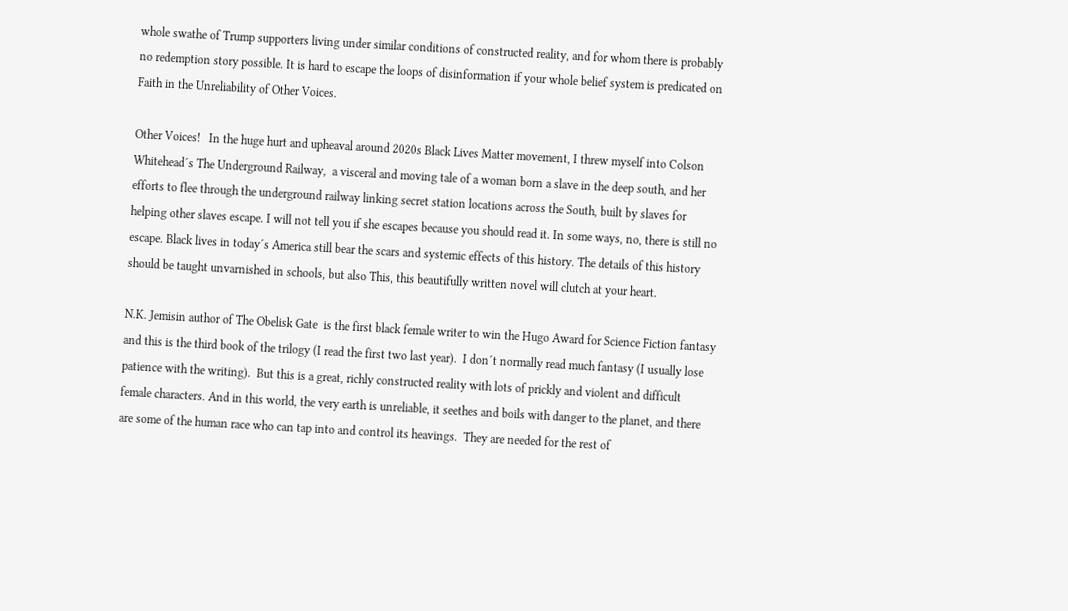whole swathe of Trump supporters living under similar conditions of constructed reality, and for whom there is probably no redemption story possible. It is hard to escape the loops of disinformation if your whole belief system is predicated on Faith in the Unreliability of Other Voices.

Other Voices!   In the huge hurt and upheaval around 2020s Black Lives Matter movement, I threw myself into Colson Whitehead´s The Underground Railway,  a visceral and moving tale of a woman born a slave in the deep south, and her efforts to flee through the underground railway linking secret station locations across the South, built by slaves for helping other slaves escape. I will not tell you if she escapes because you should read it. In some ways, no, there is still no escape. Black lives in today´s America still bear the scars and systemic effects of this history. The details of this history should be taught unvarnished in schools, but also This, this beautifully written novel will clutch at your heart.

N.K. Jemisin author of The Obelisk Gate  is the first black female writer to win the Hugo Award for Science Fiction fantasy and this is the third book of the trilogy (I read the first two last year).  I don´t normally read much fantasy (I usually lose patience with the writing).  But this is a great, richly constructed reality with lots of prickly and violent and difficult female characters. And in this world, the very earth is unreliable, it seethes and boils with danger to the planet, and there are some of the human race who can tap into and control its heavings.  They are needed for the rest of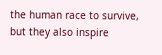the human race to survive,  but they also inspire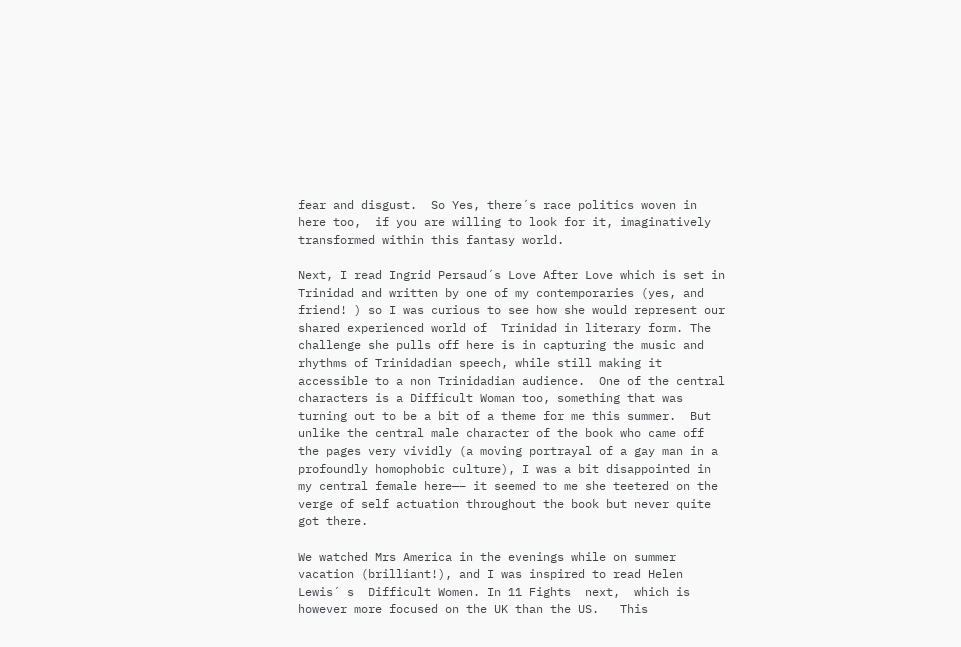fear and disgust.  So Yes, there´s race politics woven in here too,  if you are willing to look for it, imaginatively transformed within this fantasy world.

Next, I read Ingrid Persaud´s Love After Love which is set in Trinidad and written by one of my contemporaries (yes, and friend! ) so I was curious to see how she would represent our shared experienced world of  Trinidad in literary form. The challenge she pulls off here is in capturing the music and rhythms of Trinidadian speech, while still making it accessible to a non Trinidadian audience.  One of the central characters is a Difficult Woman too, something that was turning out to be a bit of a theme for me this summer.  But unlike the central male character of the book who came off the pages very vividly (a moving portrayal of a gay man in a profoundly homophobic culture), I was a bit disappointed in my central female here—– it seemed to me she teetered on the verge of self actuation throughout the book but never quite got there.

We watched Mrs America in the evenings while on summer vacation (brilliant!), and I was inspired to read Helen Lewis´ s  Difficult Women. In 11 Fights  next,  which is however more focused on the UK than the US.   This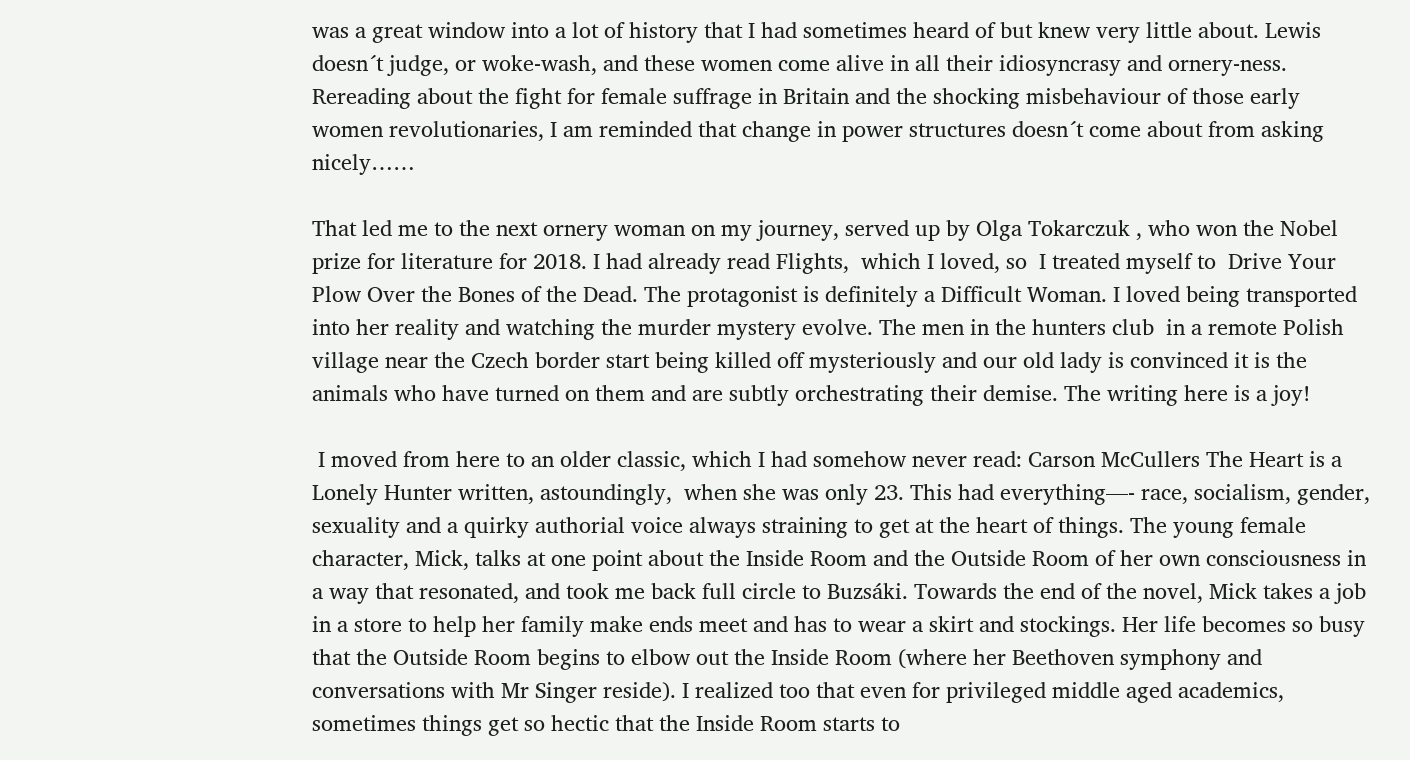was a great window into a lot of history that I had sometimes heard of but knew very little about. Lewis doesn´t judge, or woke-wash, and these women come alive in all their idiosyncrasy and ornery-ness.  Rereading about the fight for female suffrage in Britain and the shocking misbehaviour of those early women revolutionaries, I am reminded that change in power structures doesn´t come about from asking nicely……

That led me to the next ornery woman on my journey, served up by Olga Tokarczuk , who won the Nobel prize for literature for 2018. I had already read Flights,  which I loved, so  I treated myself to  Drive Your Plow Over the Bones of the Dead. The protagonist is definitely a Difficult Woman. I loved being transported into her reality and watching the murder mystery evolve. The men in the hunters club  in a remote Polish village near the Czech border start being killed off mysteriously and our old lady is convinced it is the animals who have turned on them and are subtly orchestrating their demise. The writing here is a joy!

 I moved from here to an older classic, which I had somehow never read: Carson McCullers The Heart is a Lonely Hunter written, astoundingly,  when she was only 23. This had everything—- race, socialism, gender, sexuality and a quirky authorial voice always straining to get at the heart of things. The young female character, Mick, talks at one point about the Inside Room and the Outside Room of her own consciousness in a way that resonated, and took me back full circle to Buzsáki. Towards the end of the novel, Mick takes a job in a store to help her family make ends meet and has to wear a skirt and stockings. Her life becomes so busy that the Outside Room begins to elbow out the Inside Room (where her Beethoven symphony and conversations with Mr Singer reside). I realized too that even for privileged middle aged academics,  sometimes things get so hectic that the Inside Room starts to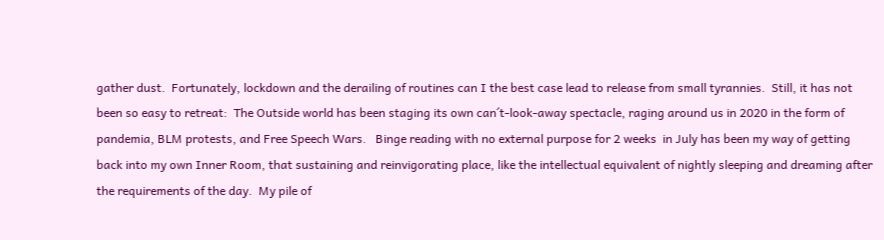gather dust.  Fortunately, lockdown and the derailing of routines can I the best case lead to release from small tyrannies.  Still, it has not been so easy to retreat:  The Outside world has been staging its own can´t-look-away spectacle, raging around us in 2020 in the form of pandemia, BLM protests, and Free Speech Wars.   Binge reading with no external purpose for 2 weeks  in July has been my way of getting back into my own Inner Room, that sustaining and reinvigorating place, like the intellectual equivalent of nightly sleeping and dreaming after the requirements of the day.  My pile of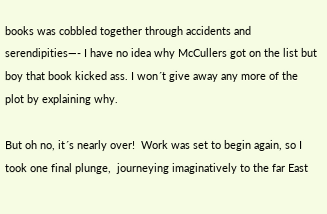books was cobbled together through accidents and serendipities—- I have no idea why McCullers got on the list but boy that book kicked ass. I won´t give away any more of the plot by explaining why.

But oh no, it´s nearly over!  Work was set to begin again, so I took one final plunge,  journeying imaginatively to the far East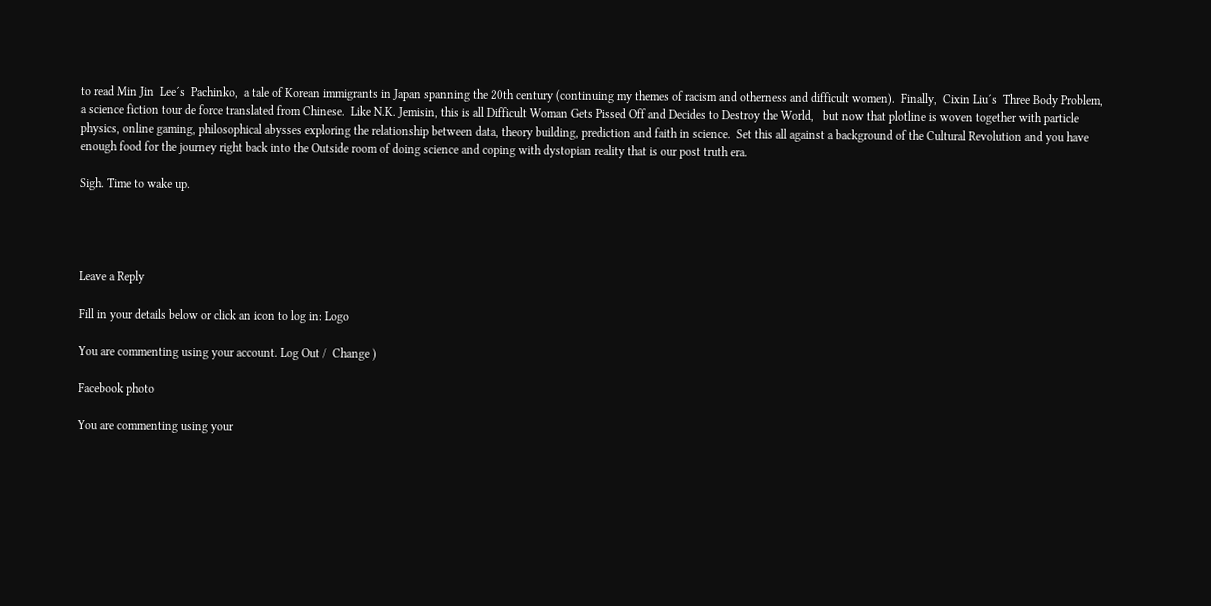to read Min Jin  Lee´s  Pachinko,  a tale of Korean immigrants in Japan spanning the 20th century (continuing my themes of racism and otherness and difficult women).  Finally,  Cixin Liu´s  Three Body Problem,  a science fiction tour de force translated from Chinese.  Like N.K. Jemisin, this is all Difficult Woman Gets Pissed Off and Decides to Destroy the World,   but now that plotline is woven together with particle physics, online gaming, philosophical abysses exploring the relationship between data, theory building, prediction and faith in science.  Set this all against a background of the Cultural Revolution and you have enough food for the journey right back into the Outside room of doing science and coping with dystopian reality that is our post truth era.

Sigh. Time to wake up.




Leave a Reply

Fill in your details below or click an icon to log in: Logo

You are commenting using your account. Log Out /  Change )

Facebook photo

You are commenting using your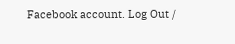Facebook account. Log Out /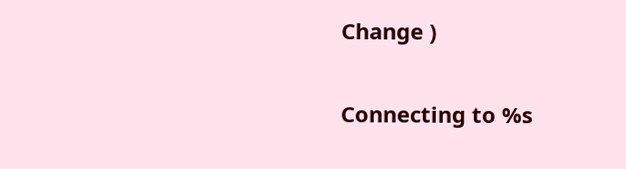Change )

Connecting to %s